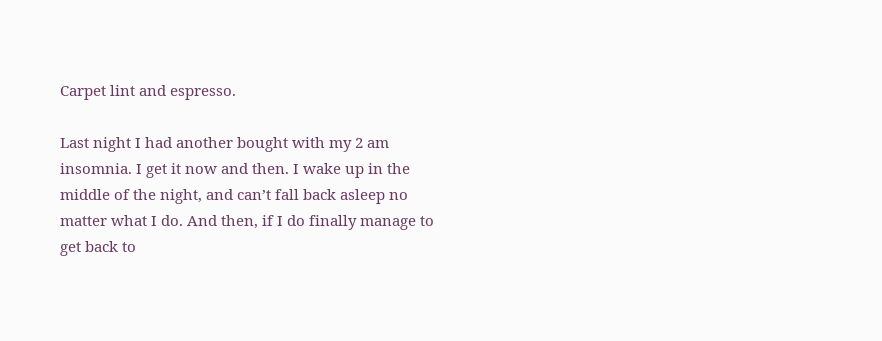Carpet lint and espresso.

Last night I had another bought with my 2 am insomnia. I get it now and then. I wake up in the middle of the night, and can’t fall back asleep no matter what I do. And then, if I do finally manage to get back to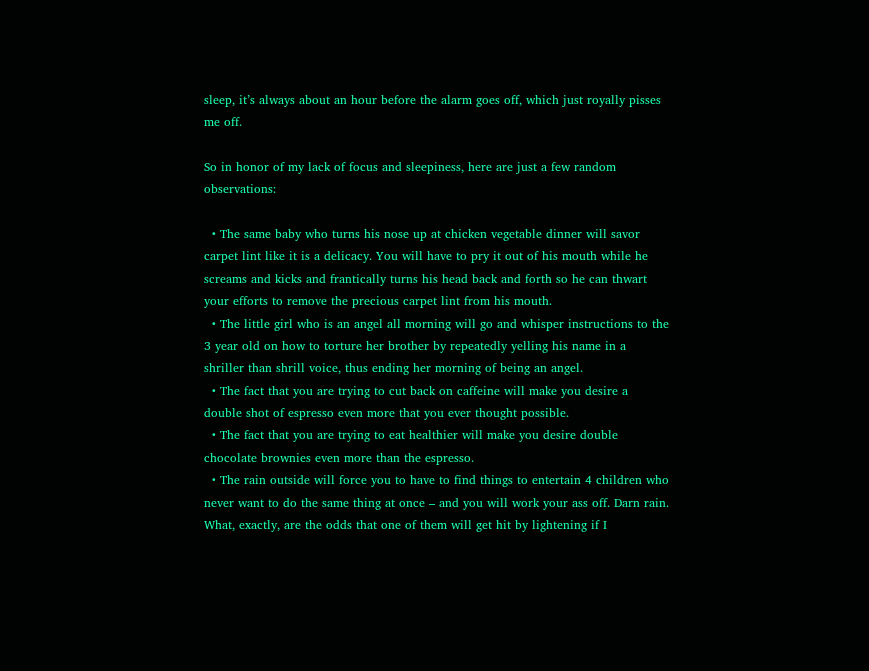sleep, it’s always about an hour before the alarm goes off, which just royally pisses me off.

So in honor of my lack of focus and sleepiness, here are just a few random observations:

  • The same baby who turns his nose up at chicken vegetable dinner will savor carpet lint like it is a delicacy. You will have to pry it out of his mouth while he screams and kicks and frantically turns his head back and forth so he can thwart your efforts to remove the precious carpet lint from his mouth.
  • The little girl who is an angel all morning will go and whisper instructions to the 3 year old on how to torture her brother by repeatedly yelling his name in a shriller than shrill voice, thus ending her morning of being an angel.
  • The fact that you are trying to cut back on caffeine will make you desire a double shot of espresso even more that you ever thought possible.
  • The fact that you are trying to eat healthier will make you desire double chocolate brownies even more than the espresso.
  • The rain outside will force you to have to find things to entertain 4 children who never want to do the same thing at once – and you will work your ass off. Darn rain. What, exactly, are the odds that one of them will get hit by lightening if I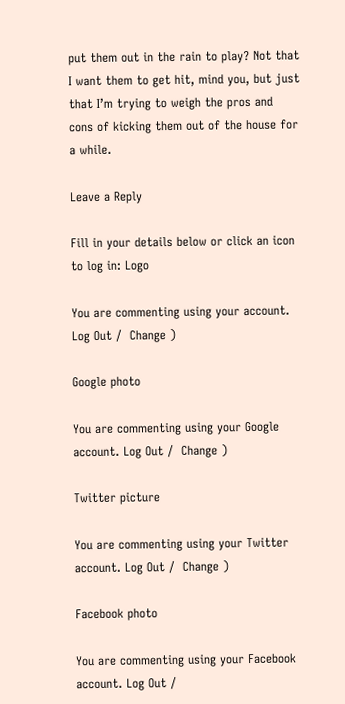put them out in the rain to play? Not that I want them to get hit, mind you, but just that I’m trying to weigh the pros and cons of kicking them out of the house for a while.

Leave a Reply

Fill in your details below or click an icon to log in: Logo

You are commenting using your account. Log Out /  Change )

Google photo

You are commenting using your Google account. Log Out /  Change )

Twitter picture

You are commenting using your Twitter account. Log Out /  Change )

Facebook photo

You are commenting using your Facebook account. Log Out /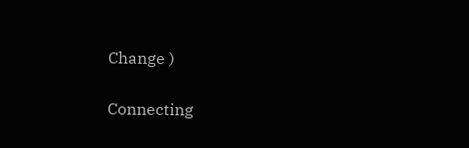Change )

Connecting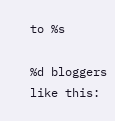to %s

%d bloggers like this: